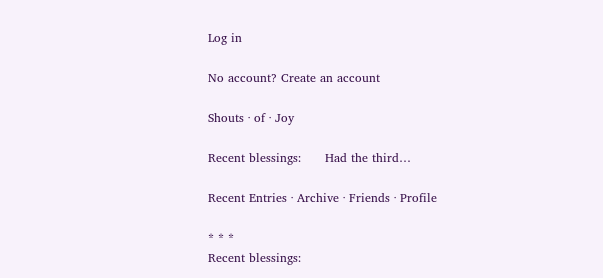Log in

No account? Create an account

Shouts · of · Joy

Recent blessings:      Had the third…

Recent Entries · Archive · Friends · Profile

* * *
Recent blessings: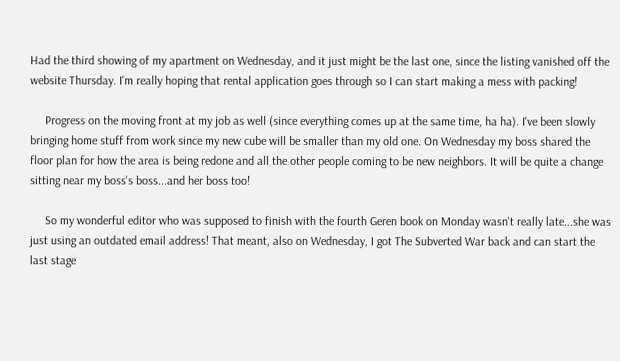Had the third showing of my apartment on Wednesday, and it just might be the last one, since the listing vanished off the website Thursday. I'm really hoping that rental application goes through so I can start making a mess with packing!

     Progress on the moving front at my job as well (since everything comes up at the same time, ha ha). I've been slowly bringing home stuff from work since my new cube will be smaller than my old one. On Wednesday my boss shared the floor plan for how the area is being redone and all the other people coming to be new neighbors. It will be quite a change sitting near my boss's boss...and her boss too!

     So my wonderful editor who was supposed to finish with the fourth Geren book on Monday wasn't really late...she was just using an outdated email address! That meant, also on Wednesday, I got The Subverted War back and can start the last stage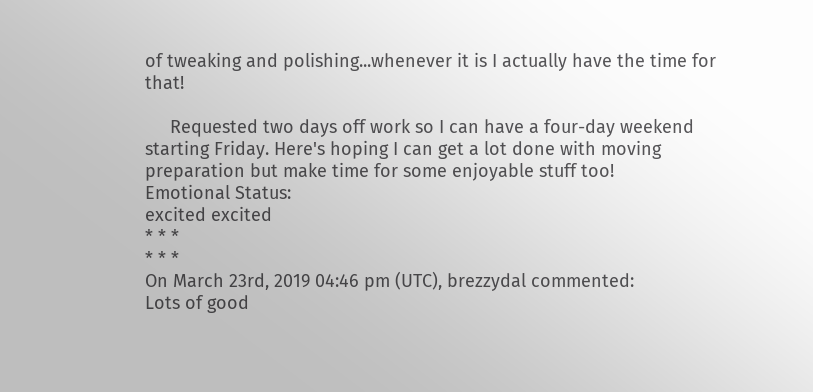of tweaking and polishing...whenever it is I actually have the time for that!

     Requested two days off work so I can have a four-day weekend starting Friday. Here's hoping I can get a lot done with moving preparation but make time for some enjoyable stuff too!
Emotional Status:
excited excited
* * *
* * *
On March 23rd, 2019 04:46 pm (UTC), brezzydal commented:
Lots of good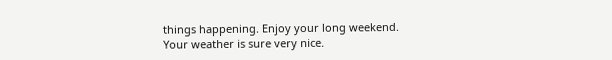things happening. Enjoy your long weekend.
Your weather is sure very nice.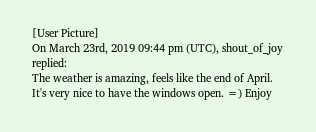[User Picture]
On March 23rd, 2019 09:44 pm (UTC), shout_of_joy replied:
The weather is amazing, feels like the end of April. It's very nice to have the windows open. =) Enjoy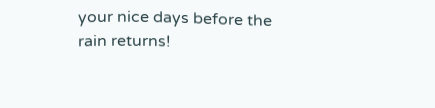your nice days before the rain returns!